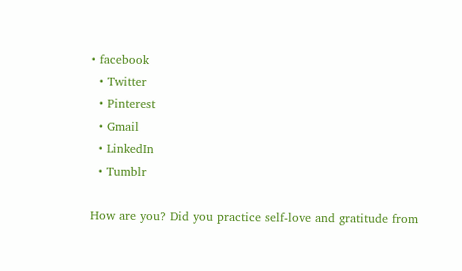• facebook
  • Twitter
  • Pinterest
  • Gmail
  • LinkedIn
  • Tumblr

How are you? Did you practice self-love and gratitude from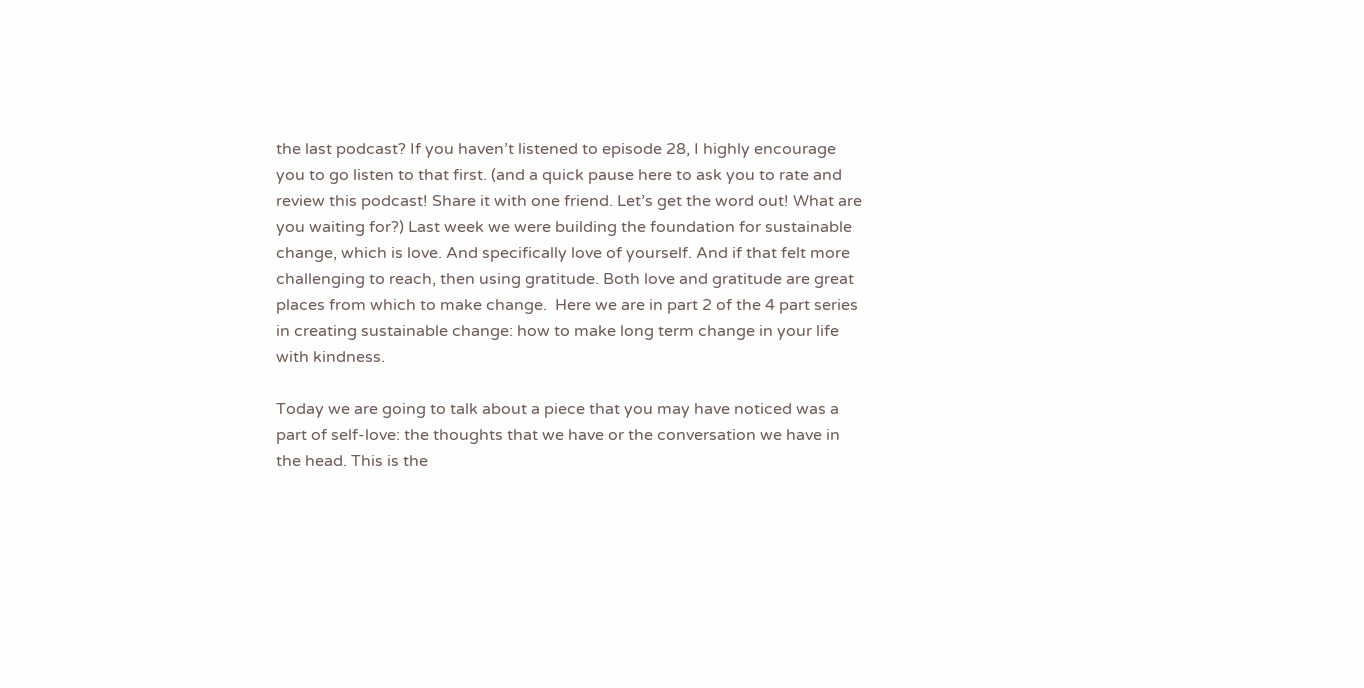the last podcast? If you haven’t listened to episode 28, I highly encourage you to go listen to that first. (and a quick pause here to ask you to rate and review this podcast! Share it with one friend. Let’s get the word out! What are you waiting for?) Last week we were building the foundation for sustainable change, which is love. And specifically love of yourself. And if that felt more challenging to reach, then using gratitude. Both love and gratitude are great places from which to make change.  Here we are in part 2 of the 4 part series in creating sustainable change: how to make long term change in your life with kindness.

Today we are going to talk about a piece that you may have noticed was a part of self-love: the thoughts that we have or the conversation we have in the head. This is the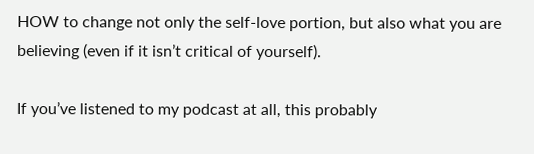HOW to change not only the self-love portion, but also what you are believing (even if it isn’t critical of yourself).

If you’ve listened to my podcast at all, this probably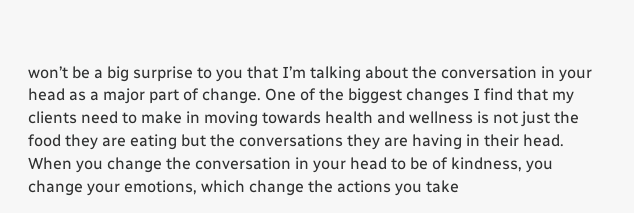won’t be a big surprise to you that I’m talking about the conversation in your head as a major part of change. One of the biggest changes I find that my clients need to make in moving towards health and wellness is not just the food they are eating but the conversations they are having in their head. When you change the conversation in your head to be of kindness, you change your emotions, which change the actions you take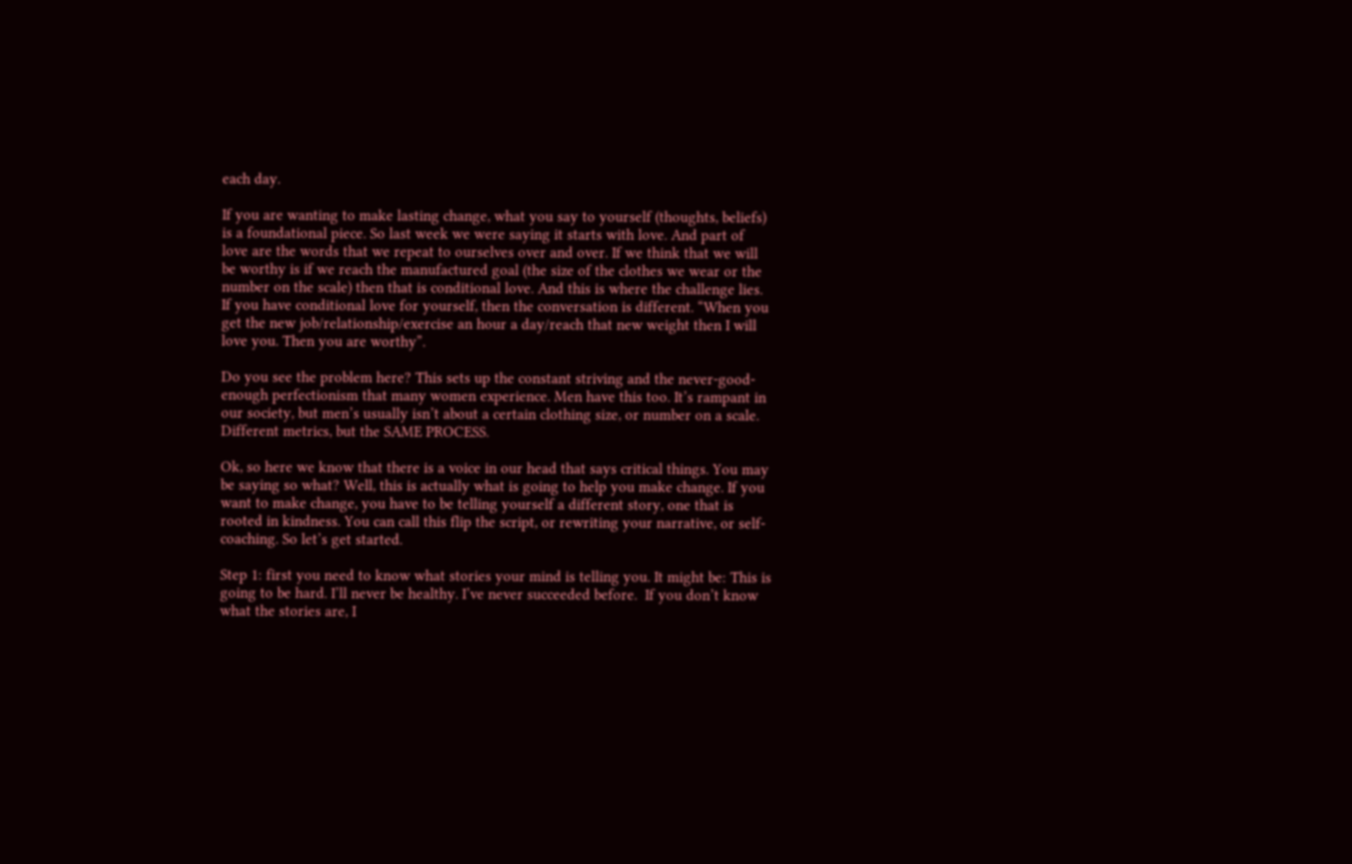each day.

If you are wanting to make lasting change, what you say to yourself (thoughts, beliefs) is a foundational piece. So last week we were saying it starts with love. And part of love are the words that we repeat to ourselves over and over. If we think that we will be worthy is if we reach the manufactured goal (the size of the clothes we wear or the number on the scale) then that is conditional love. And this is where the challenge lies. If you have conditional love for yourself, then the conversation is different. “When you get the new job/relationship/exercise an hour a day/reach that new weight then I will love you. Then you are worthy”.

Do you see the problem here? This sets up the constant striving and the never-good-enough perfectionism that many women experience. Men have this too. It’s rampant in our society, but men’s usually isn’t about a certain clothing size, or number on a scale. Different metrics, but the SAME PROCESS.

Ok, so here we know that there is a voice in our head that says critical things. You may be saying so what? Well, this is actually what is going to help you make change. If you want to make change, you have to be telling yourself a different story, one that is rooted in kindness. You can call this flip the script, or rewriting your narrative, or self-coaching. So let’s get started.

Step 1: first you need to know what stories your mind is telling you. It might be: This is going to be hard. I’ll never be healthy. I’ve never succeeded before.  If you don’t know what the stories are, I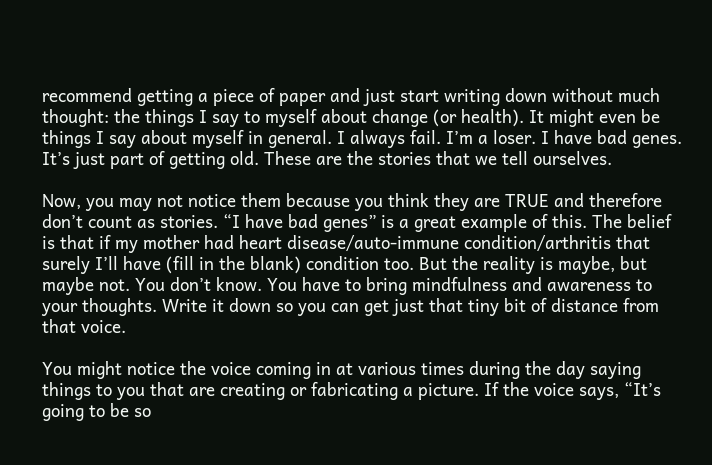recommend getting a piece of paper and just start writing down without much thought: the things I say to myself about change (or health). It might even be things I say about myself in general. I always fail. I’m a loser. I have bad genes. It’s just part of getting old. These are the stories that we tell ourselves.

Now, you may not notice them because you think they are TRUE and therefore don’t count as stories. “I have bad genes” is a great example of this. The belief is that if my mother had heart disease/auto-immune condition/arthritis that surely I’ll have (fill in the blank) condition too. But the reality is maybe, but maybe not. You don’t know. You have to bring mindfulness and awareness to your thoughts. Write it down so you can get just that tiny bit of distance from that voice.

You might notice the voice coming in at various times during the day saying things to you that are creating or fabricating a picture. If the voice says, “It’s going to be so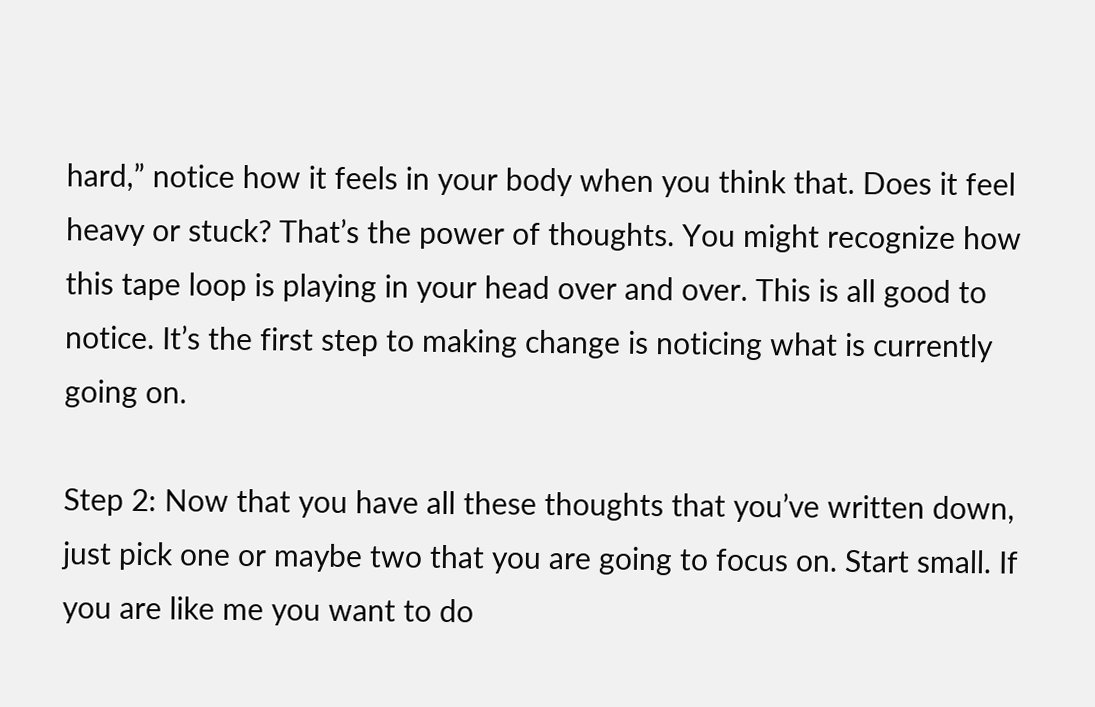hard,” notice how it feels in your body when you think that. Does it feel heavy or stuck? That’s the power of thoughts. You might recognize how this tape loop is playing in your head over and over. This is all good to notice. It’s the first step to making change is noticing what is currently going on.

Step 2: Now that you have all these thoughts that you’ve written down, just pick one or maybe two that you are going to focus on. Start small. If you are like me you want to do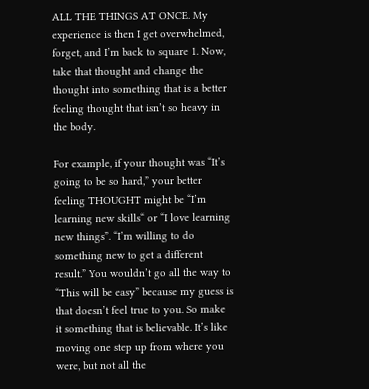ALL THE THINGS AT ONCE. My experience is then I get overwhelmed, forget, and I’m back to square 1. Now, take that thought and change the thought into something that is a better feeling thought that isn’t so heavy in the body.

For example, if your thought was “It’s going to be so hard,” your better feeling THOUGHT might be “I’m learning new skills“ or “I love learning new things”. “I’m willing to do something new to get a different result.” You wouldn’t go all the way to “This will be easy” because my guess is that doesn’t feel true to you. So make it something that is believable. It’s like moving one step up from where you were, but not all the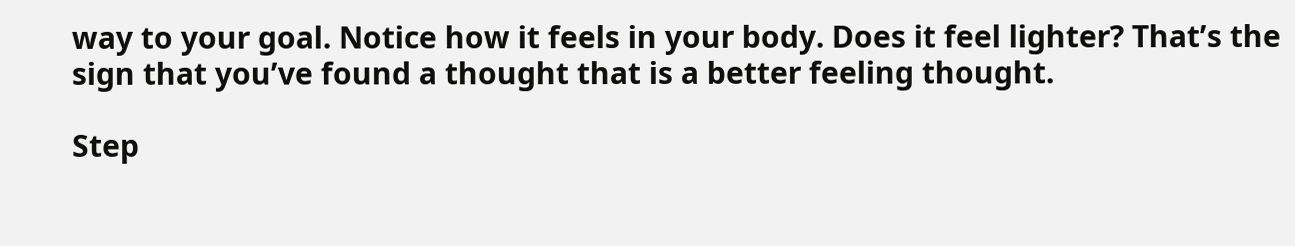way to your goal. Notice how it feels in your body. Does it feel lighter? That’s the sign that you’ve found a thought that is a better feeling thought.

Step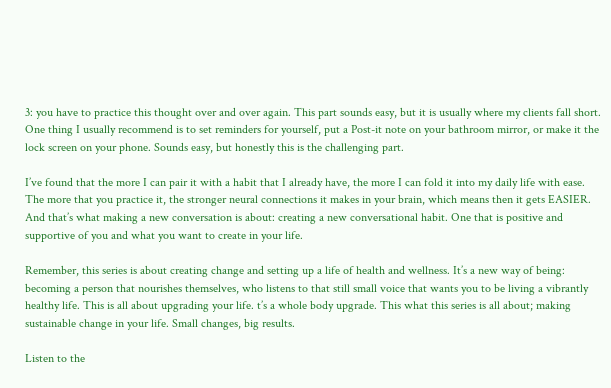3: you have to practice this thought over and over again. This part sounds easy, but it is usually where my clients fall short. One thing I usually recommend is to set reminders for yourself, put a Post-it note on your bathroom mirror, or make it the lock screen on your phone. Sounds easy, but honestly this is the challenging part.

I’ve found that the more I can pair it with a habit that I already have, the more I can fold it into my daily life with ease. The more that you practice it, the stronger neural connections it makes in your brain, which means then it gets EASIER. And that’s what making a new conversation is about: creating a new conversational habit. One that is positive and supportive of you and what you want to create in your life.

Remember, this series is about creating change and setting up a life of health and wellness. It’s a new way of being: becoming a person that nourishes themselves, who listens to that still small voice that wants you to be living a vibrantly healthy life. This is all about upgrading your life. t’s a whole body upgrade. This what this series is all about; making sustainable change in your life. Small changes, big results.

Listen to the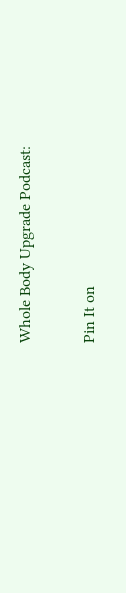Whole Body Upgrade Podcast:

Pin It on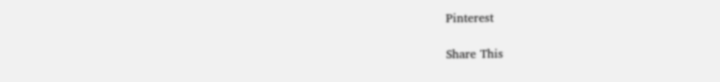Pinterest

Share This